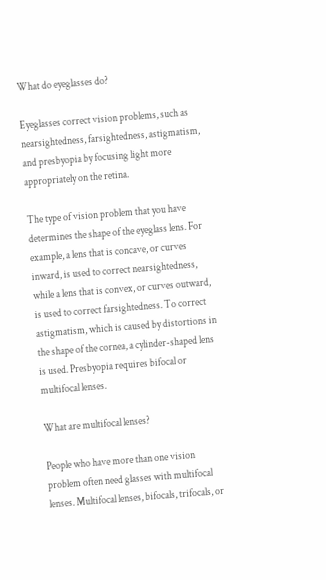What do eyeglasses do?

Eyeglasses correct vision problems, such as nearsightedness, farsightedness, astigmatism, and presbyopia by focusing light more appropriately on the retina.

The type of vision problem that you have determines the shape of the eyeglass lens. For example, a lens that is concave, or curves inward, is used to correct nearsightedness, while a lens that is convex, or curves outward, is used to correct farsightedness. To correct astigmatism, which is caused by distortions in the shape of the cornea, a cylinder-shaped lens is used. Presbyopia requires bifocal or multifocal lenses.

What are multifocal lenses?

People who have more than one vision problem often need glasses with multifocal lenses. Multifocal lenses, bifocals, trifocals, or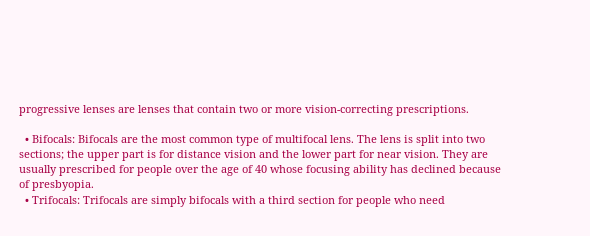progressive lenses are lenses that contain two or more vision-correcting prescriptions.

  • Bifocals: Bifocals are the most common type of multifocal lens. The lens is split into two sections; the upper part is for distance vision and the lower part for near vision. They are usually prescribed for people over the age of 40 whose focusing ability has declined because of presbyopia.
  • Trifocals: Trifocals are simply bifocals with a third section for people who need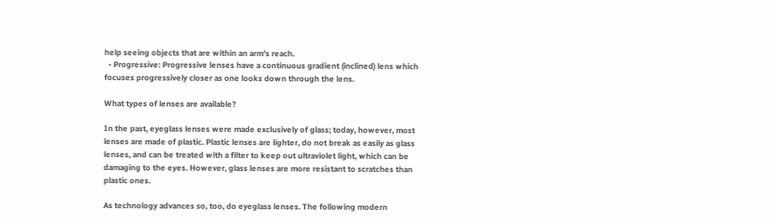help seeing objects that are within an arm's reach.
  • Progressive: Progressive lenses have a continuous gradient (inclined) lens which focuses progressively closer as one looks down through the lens.

What types of lenses are available?

In the past, eyeglass lenses were made exclusively of glass; today, however, most lenses are made of plastic. Plastic lenses are lighter, do not break as easily as glass lenses, and can be treated with a filter to keep out ultraviolet light, which can be damaging to the eyes. However, glass lenses are more resistant to scratches than plastic ones.

As technology advances so, too, do eyeglass lenses. The following modern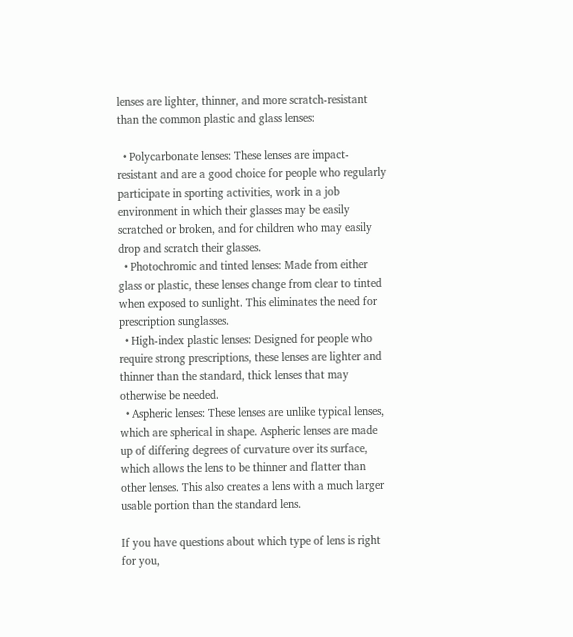lenses are lighter, thinner, and more scratch-resistant than the common plastic and glass lenses:

  • Polycarbonate lenses: These lenses are impact-resistant and are a good choice for people who regularly participate in sporting activities, work in a job environment in which their glasses may be easily scratched or broken, and for children who may easily drop and scratch their glasses.
  • Photochromic and tinted lenses: Made from either glass or plastic, these lenses change from clear to tinted when exposed to sunlight. This eliminates the need for prescription sunglasses.
  • High-index plastic lenses: Designed for people who require strong prescriptions, these lenses are lighter and thinner than the standard, thick lenses that may otherwise be needed.
  • Aspheric lenses: These lenses are unlike typical lenses, which are spherical in shape. Aspheric lenses are made up of differing degrees of curvature over its surface, which allows the lens to be thinner and flatter than other lenses. This also creates a lens with a much larger usable portion than the standard lens.

If you have questions about which type of lens is right for you,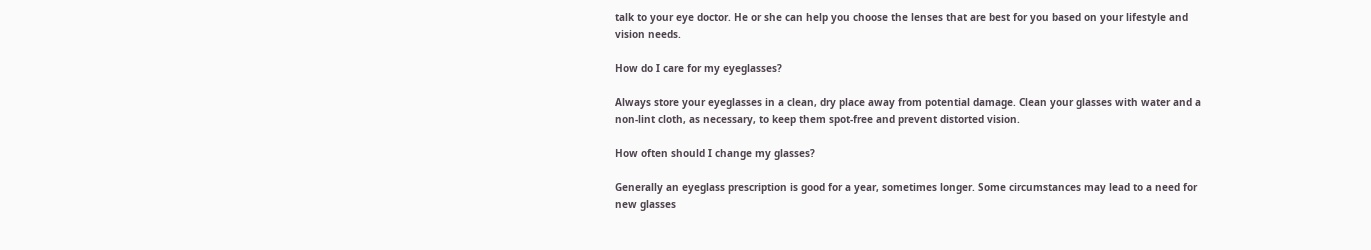talk to your eye doctor. He or she can help you choose the lenses that are best for you based on your lifestyle and vision needs.

How do I care for my eyeglasses?

Always store your eyeglasses in a clean, dry place away from potential damage. Clean your glasses with water and a non-lint cloth, as necessary, to keep them spot-free and prevent distorted vision.

How often should I change my glasses?

Generally an eyeglass prescription is good for a year, sometimes longer. Some circumstances may lead to a need for new glasses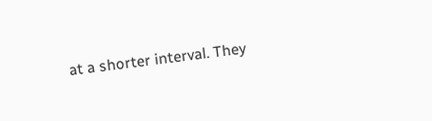at a shorter interval. They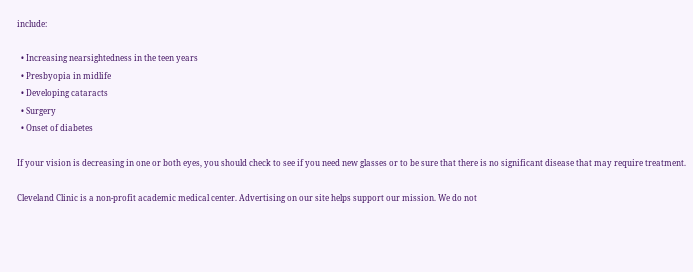include:

  • Increasing nearsightedness in the teen years
  • Presbyopia in midlife
  • Developing cataracts
  • Surgery
  • Onset of diabetes

If your vision is decreasing in one or both eyes, you should check to see if you need new glasses or to be sure that there is no significant disease that may require treatment.

Cleveland Clinic is a non-profit academic medical center. Advertising on our site helps support our mission. We do not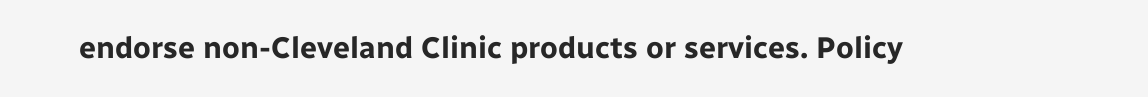endorse non-Cleveland Clinic products or services. Policy